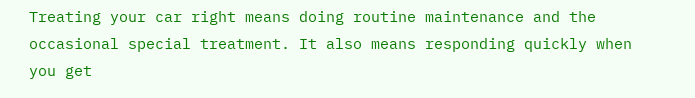Treating your car right means doing routine maintenance and the occasional special treatment. It also means responding quickly when you get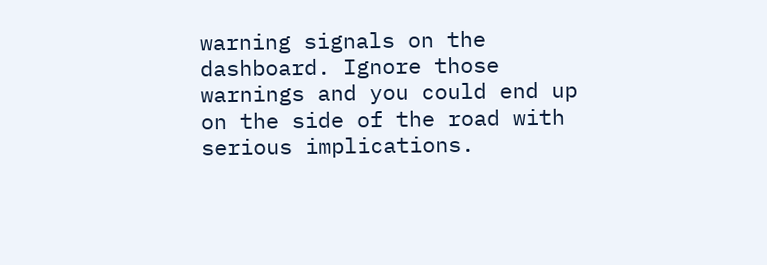warning signals on the dashboard. Ignore those warnings and you could end up on the side of the road with serious implications.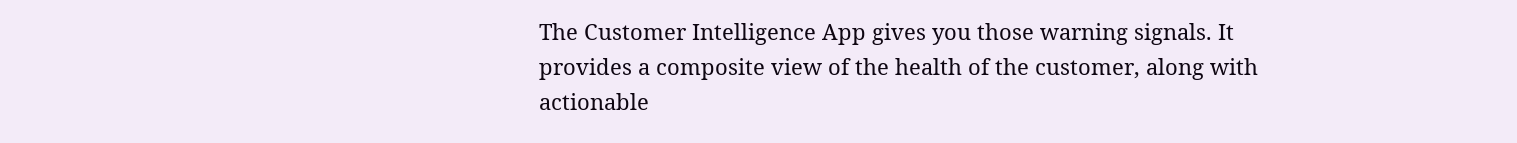The Customer Intelligence App gives you those warning signals. It provides a composite view of the health of the customer, along with actionable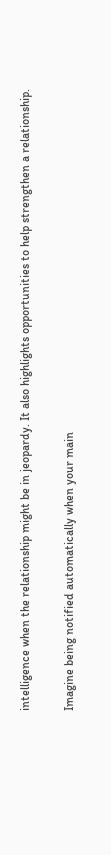intelligence when the relationship might be in jeopardy. It also highlights opportunities to help strengthen a relationship.

Imagine being notified automatically when your main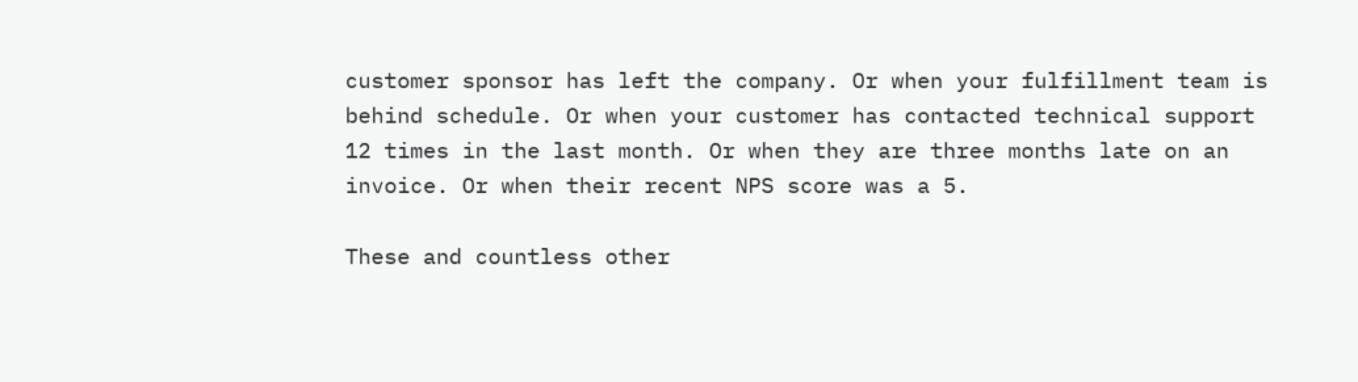customer sponsor has left the company. Or when your fulfillment team is behind schedule. Or when your customer has contacted technical support 12 times in the last month. Or when they are three months late on an invoice. Or when their recent NPS score was a 5.

These and countless other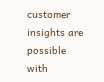customer insights are possible with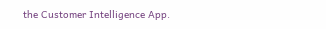the Customer Intelligence App.